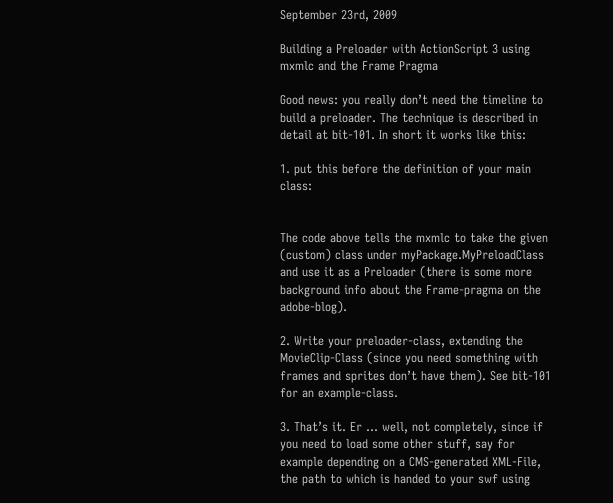September 23rd, 2009

Building a Preloader with ActionScript 3 using mxmlc and the Frame Pragma

Good news: you really don’t need the timeline to build a preloader. The technique is described in detail at bit-101. In short it works like this:

1. put this before the definition of your main class:


The code above tells the mxmlc to take the given (custom) class under myPackage.MyPreloadClass and use it as a Preloader (there is some more background info about the Frame-pragma on the adobe-blog).

2. Write your preloader-class, extending the MovieClip-Class (since you need something with frames and sprites don’t have them). See bit-101 for an example-class.

3. That’s it. Er … well, not completely, since if you need to load some other stuff, say for example depending on a CMS-generated XML-File, the path to which is handed to your swf using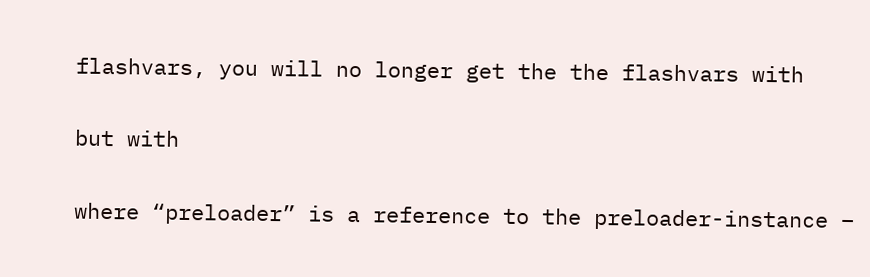flashvars, you will no longer get the the flashvars with


but with


where “preloader” is a reference to the preloader-instance –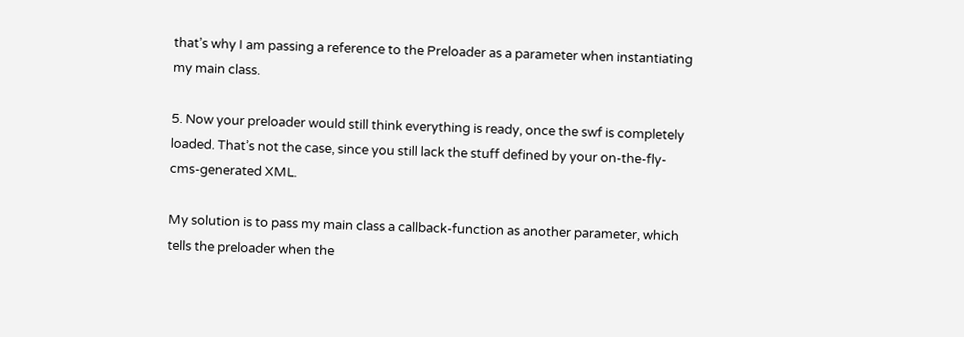that’s why I am passing a reference to the Preloader as a parameter when instantiating my main class.

5. Now your preloader would still think everything is ready, once the swf is completely loaded. That’s not the case, since you still lack the stuff defined by your on-the-fly-cms-generated XML.

My solution is to pass my main class a callback-function as another parameter, which tells the preloader when the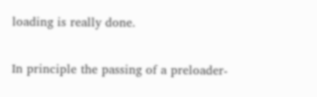loading is really done.

In principle the passing of a preloader-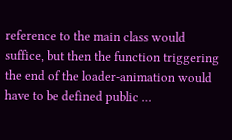reference to the main class would suffice, but then the function triggering the end of the loader-animation would have to be defined public …